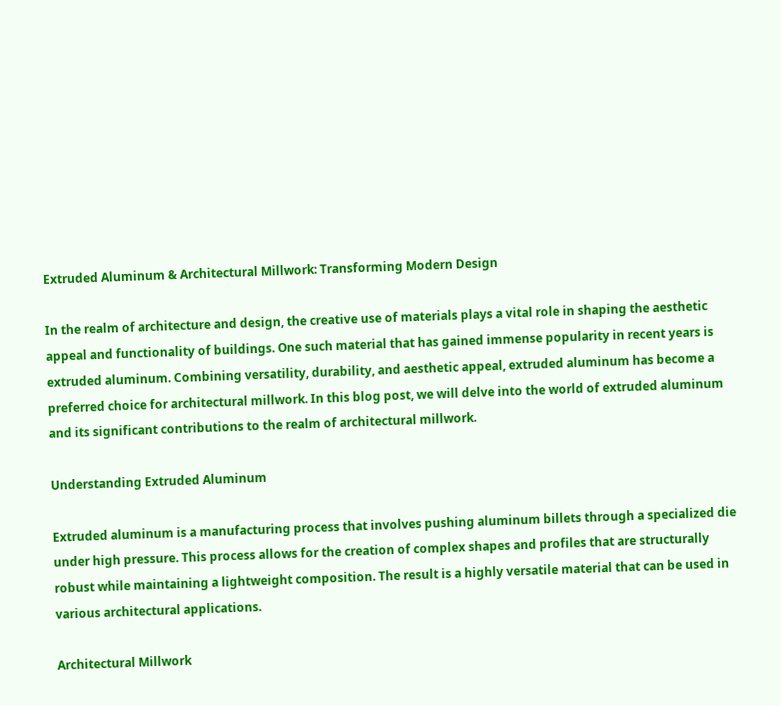Extruded Aluminum & Architectural Millwork: Transforming Modern Design

In the realm of architecture and design, the creative use of materials plays a vital role in shaping the aesthetic appeal and functionality of buildings. One such material that has gained immense popularity in recent years is extruded aluminum. Combining versatility, durability, and aesthetic appeal, extruded aluminum has become a preferred choice for architectural millwork. In this blog post, we will delve into the world of extruded aluminum and its significant contributions to the realm of architectural millwork.

Understanding Extruded Aluminum

Extruded aluminum is a manufacturing process that involves pushing aluminum billets through a specialized die under high pressure. This process allows for the creation of complex shapes and profiles that are structurally robust while maintaining a lightweight composition. The result is a highly versatile material that can be used in various architectural applications.

Architectural Millwork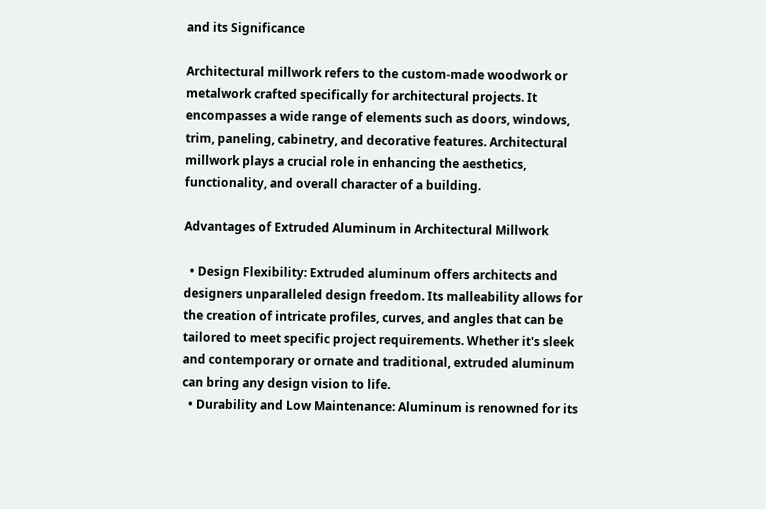and its Significance

Architectural millwork refers to the custom-made woodwork or metalwork crafted specifically for architectural projects. It encompasses a wide range of elements such as doors, windows, trim, paneling, cabinetry, and decorative features. Architectural millwork plays a crucial role in enhancing the aesthetics, functionality, and overall character of a building.

Advantages of Extruded Aluminum in Architectural Millwork

  • Design Flexibility: Extruded aluminum offers architects and designers unparalleled design freedom. Its malleability allows for the creation of intricate profiles, curves, and angles that can be tailored to meet specific project requirements. Whether it's sleek and contemporary or ornate and traditional, extruded aluminum can bring any design vision to life.
  • Durability and Low Maintenance: Aluminum is renowned for its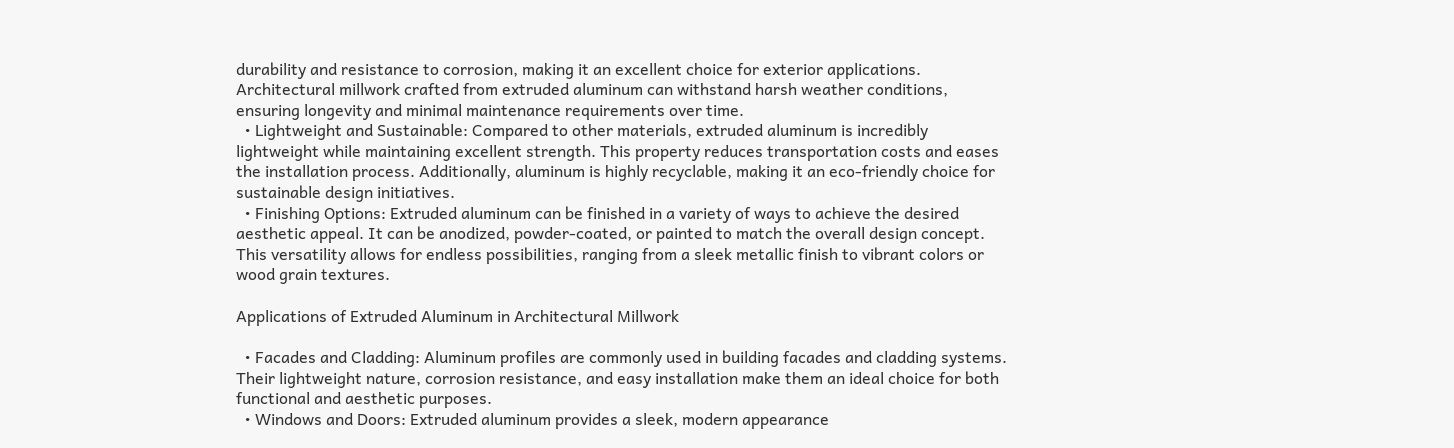durability and resistance to corrosion, making it an excellent choice for exterior applications. Architectural millwork crafted from extruded aluminum can withstand harsh weather conditions, ensuring longevity and minimal maintenance requirements over time.
  • Lightweight and Sustainable: Compared to other materials, extruded aluminum is incredibly lightweight while maintaining excellent strength. This property reduces transportation costs and eases the installation process. Additionally, aluminum is highly recyclable, making it an eco-friendly choice for sustainable design initiatives.
  • Finishing Options: Extruded aluminum can be finished in a variety of ways to achieve the desired aesthetic appeal. It can be anodized, powder-coated, or painted to match the overall design concept. This versatility allows for endless possibilities, ranging from a sleek metallic finish to vibrant colors or wood grain textures.

Applications of Extruded Aluminum in Architectural Millwork

  • Facades and Cladding: Aluminum profiles are commonly used in building facades and cladding systems. Their lightweight nature, corrosion resistance, and easy installation make them an ideal choice for both functional and aesthetic purposes.
  • Windows and Doors: Extruded aluminum provides a sleek, modern appearance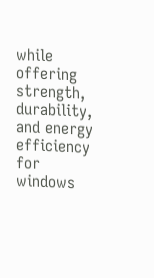while offering strength, durability, and energy efficiency for windows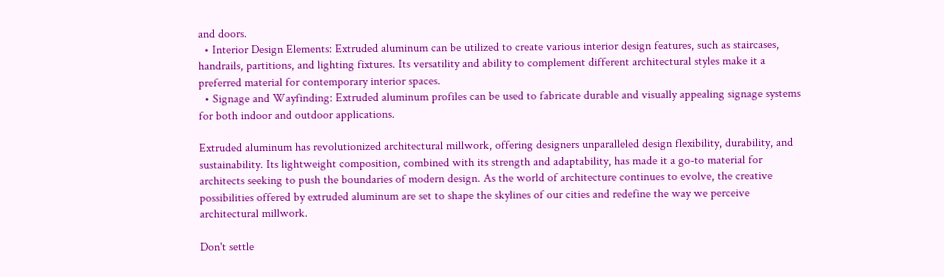and doors.
  • Interior Design Elements: Extruded aluminum can be utilized to create various interior design features, such as staircases, handrails, partitions, and lighting fixtures. Its versatility and ability to complement different architectural styles make it a preferred material for contemporary interior spaces.
  • Signage and Wayfinding: Extruded aluminum profiles can be used to fabricate durable and visually appealing signage systems for both indoor and outdoor applications.

Extruded aluminum has revolutionized architectural millwork, offering designers unparalleled design flexibility, durability, and sustainability. Its lightweight composition, combined with its strength and adaptability, has made it a go-to material for architects seeking to push the boundaries of modern design. As the world of architecture continues to evolve, the creative possibilities offered by extruded aluminum are set to shape the skylines of our cities and redefine the way we perceive architectural millwork.

Don't settle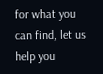for what you can find, let us help you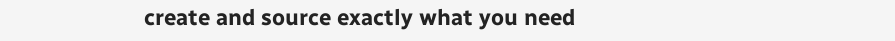create and source exactly what you need